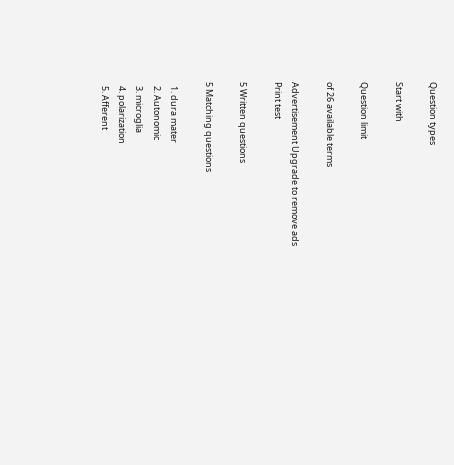Question types

Start with

Question limit

of 26 available terms

Advertisement Upgrade to remove ads
Print test

5 Written questions

5 Matching questions

  1. dura mater
  2. Autonomic
  3. microglia
  4. polarization
  5. Afferent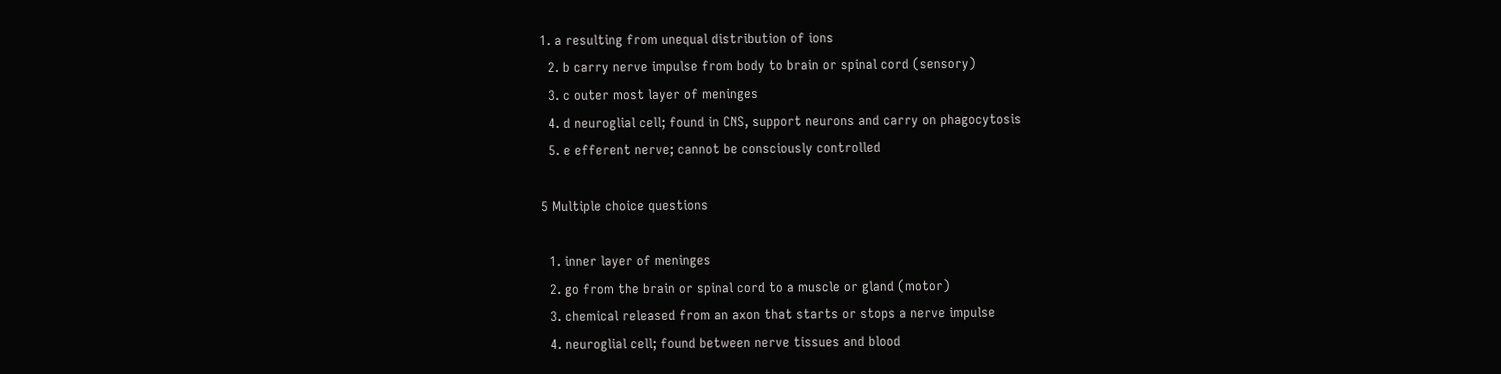1. a resulting from unequal distribution of ions
  2. b carry nerve impulse from body to brain or spinal cord (sensory)
  3. c outer most layer of meninges
  4. d neuroglial cell; found in CNS, support neurons and carry on phagocytosis
  5. e efferent nerve; cannot be consciously controlled

5 Multiple choice questions

  1. inner layer of meninges
  2. go from the brain or spinal cord to a muscle or gland (motor)
  3. chemical released from an axon that starts or stops a nerve impulse
  4. neuroglial cell; found between nerve tissues and blood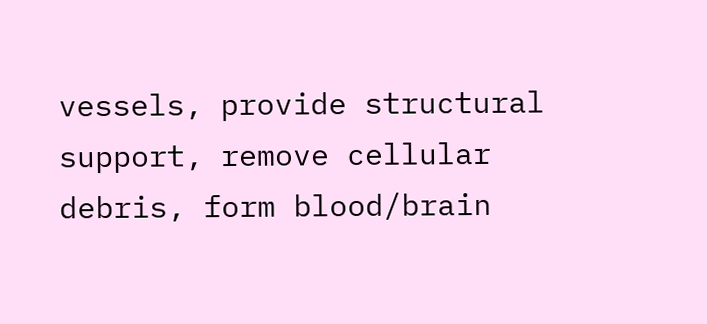vessels, provide structural support, remove cellular debris, form blood/brain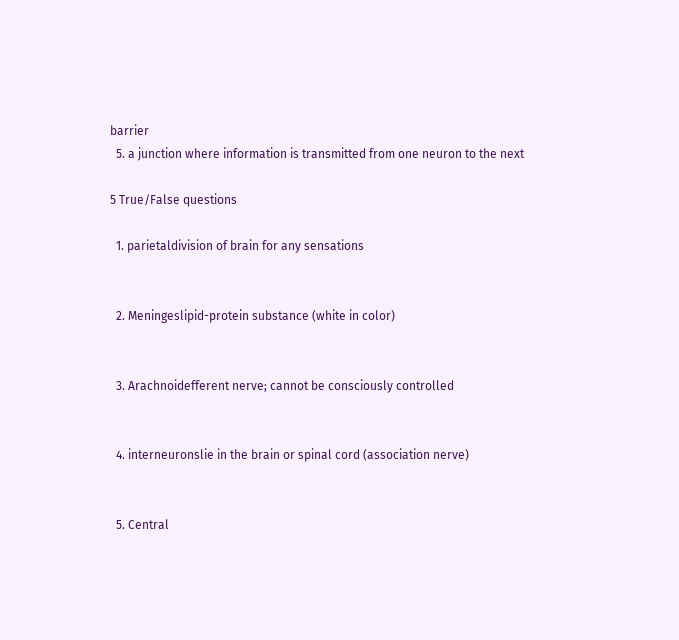barrier
  5. a junction where information is transmitted from one neuron to the next

5 True/False questions

  1. parietaldivision of brain for any sensations


  2. Meningeslipid-protein substance (white in color)


  3. Arachnoidefferent nerve; cannot be consciously controlled


  4. interneuronslie in the brain or spinal cord (association nerve)


  5. Central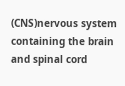(CNS)nervous system containing the brain and spinal cord